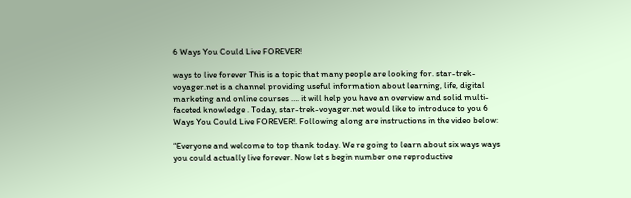6 Ways You Could Live FOREVER!

ways to live forever This is a topic that many people are looking for. star-trek-voyager.net is a channel providing useful information about learning, life, digital marketing and online courses …. it will help you have an overview and solid multi-faceted knowledge . Today, star-trek-voyager.net would like to introduce to you 6 Ways You Could Live FOREVER!. Following along are instructions in the video below:

“Everyone and welcome to top thank today. We re going to learn about six ways ways you could actually live forever. Now let s begin number one reproductive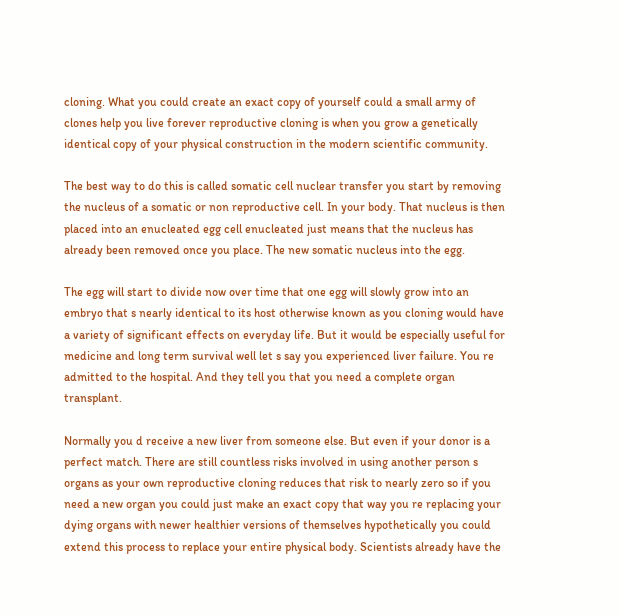cloning. What you could create an exact copy of yourself could a small army of clones help you live forever reproductive cloning is when you grow a genetically identical copy of your physical construction in the modern scientific community.

The best way to do this is called somatic cell nuclear transfer you start by removing the nucleus of a somatic or non reproductive cell. In your body. That nucleus is then placed into an enucleated egg cell enucleated just means that the nucleus has already been removed once you place. The new somatic nucleus into the egg.

The egg will start to divide now over time that one egg will slowly grow into an embryo that s nearly identical to its host otherwise known as you cloning would have a variety of significant effects on everyday life. But it would be especially useful for medicine and long term survival well let s say you experienced liver failure. You re admitted to the hospital. And they tell you that you need a complete organ transplant.

Normally you d receive a new liver from someone else. But even if your donor is a perfect match. There are still countless risks involved in using another person s organs as your own reproductive cloning reduces that risk to nearly zero so if you need a new organ you could just make an exact copy that way you re replacing your dying organs with newer healthier versions of themselves hypothetically you could extend this process to replace your entire physical body. Scientists already have the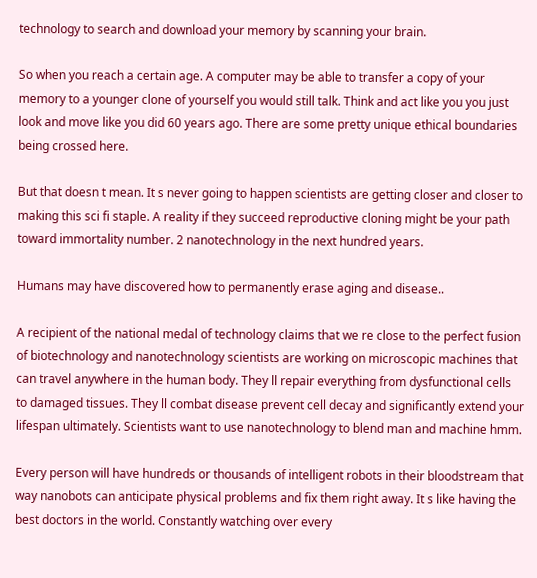technology to search and download your memory by scanning your brain.

So when you reach a certain age. A computer may be able to transfer a copy of your memory to a younger clone of yourself you would still talk. Think and act like you you just look and move like you did 60 years ago. There are some pretty unique ethical boundaries being crossed here.

But that doesn t mean. It s never going to happen scientists are getting closer and closer to making this sci fi staple. A reality if they succeed reproductive cloning might be your path toward immortality number. 2 nanotechnology in the next hundred years.

Humans may have discovered how to permanently erase aging and disease..

A recipient of the national medal of technology claims that we re close to the perfect fusion of biotechnology and nanotechnology scientists are working on microscopic machines that can travel anywhere in the human body. They ll repair everything from dysfunctional cells to damaged tissues. They ll combat disease prevent cell decay and significantly extend your lifespan ultimately. Scientists want to use nanotechnology to blend man and machine hmm.

Every person will have hundreds or thousands of intelligent robots in their bloodstream that way nanobots can anticipate physical problems and fix them right away. It s like having the best doctors in the world. Constantly watching over every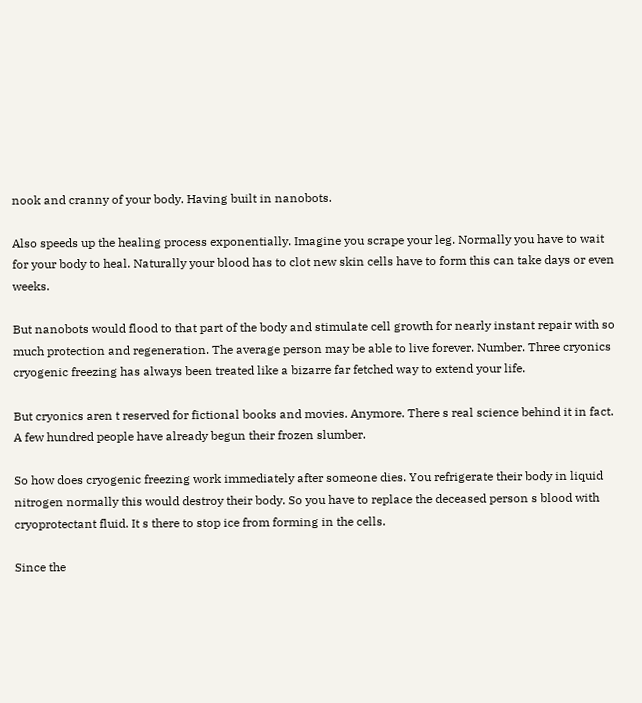nook and cranny of your body. Having built in nanobots.

Also speeds up the healing process exponentially. Imagine you scrape your leg. Normally you have to wait for your body to heal. Naturally your blood has to clot new skin cells have to form this can take days or even weeks.

But nanobots would flood to that part of the body and stimulate cell growth for nearly instant repair with so much protection and regeneration. The average person may be able to live forever. Number. Three cryonics cryogenic freezing has always been treated like a bizarre far fetched way to extend your life.

But cryonics aren t reserved for fictional books and movies. Anymore. There s real science behind it in fact. A few hundred people have already begun their frozen slumber.

So how does cryogenic freezing work immediately after someone dies. You refrigerate their body in liquid nitrogen normally this would destroy their body. So you have to replace the deceased person s blood with cryoprotectant fluid. It s there to stop ice from forming in the cells.

Since the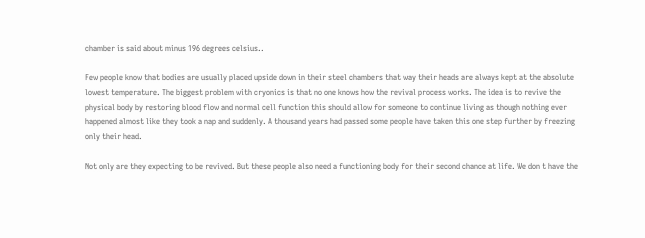chamber is said about minus 196 degrees celsius..

Few people know that bodies are usually placed upside down in their steel chambers that way their heads are always kept at the absolute lowest temperature. The biggest problem with cryonics is that no one knows how the revival process works. The idea is to revive the physical body by restoring blood flow and normal cell function this should allow for someone to continue living as though nothing ever happened almost like they took a nap and suddenly. A thousand years had passed some people have taken this one step further by freezing only their head.

Not only are they expecting to be revived. But these people also need a functioning body for their second chance at life. We don t have the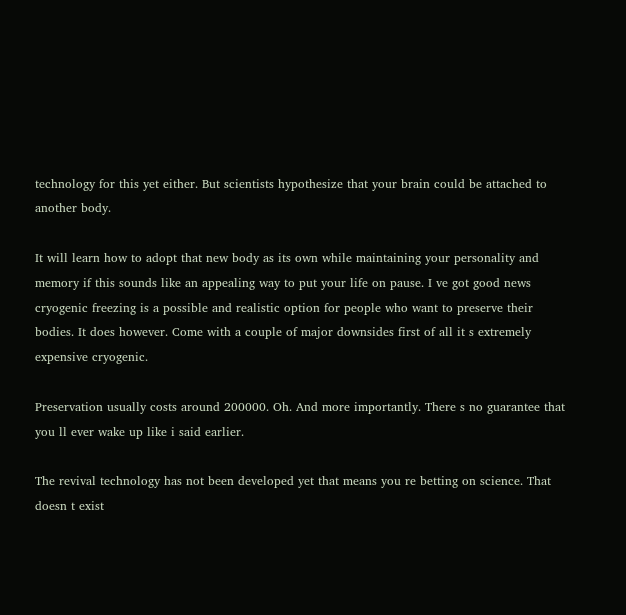technology for this yet either. But scientists hypothesize that your brain could be attached to another body.

It will learn how to adopt that new body as its own while maintaining your personality and memory if this sounds like an appealing way to put your life on pause. I ve got good news cryogenic freezing is a possible and realistic option for people who want to preserve their bodies. It does however. Come with a couple of major downsides first of all it s extremely expensive cryogenic.

Preservation usually costs around 200000. Oh. And more importantly. There s no guarantee that you ll ever wake up like i said earlier.

The revival technology has not been developed yet that means you re betting on science. That doesn t exist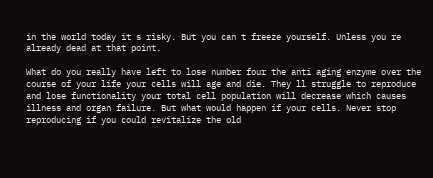in the world today it s risky. But you can t freeze yourself. Unless you re already dead at that point.

What do you really have left to lose number four the anti aging enzyme over the course of your life your cells will age and die. They ll struggle to reproduce and lose functionality your total cell population will decrease which causes illness and organ failure. But what would happen if your cells. Never stop reproducing if you could revitalize the old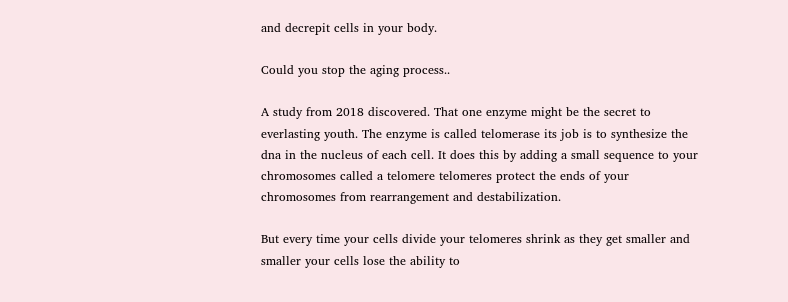and decrepit cells in your body.

Could you stop the aging process..

A study from 2018 discovered. That one enzyme might be the secret to everlasting youth. The enzyme is called telomerase its job is to synthesize the dna in the nucleus of each cell. It does this by adding a small sequence to your chromosomes called a telomere telomeres protect the ends of your chromosomes from rearrangement and destabilization.

But every time your cells divide your telomeres shrink as they get smaller and smaller your cells lose the ability to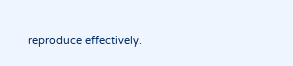reproduce effectively.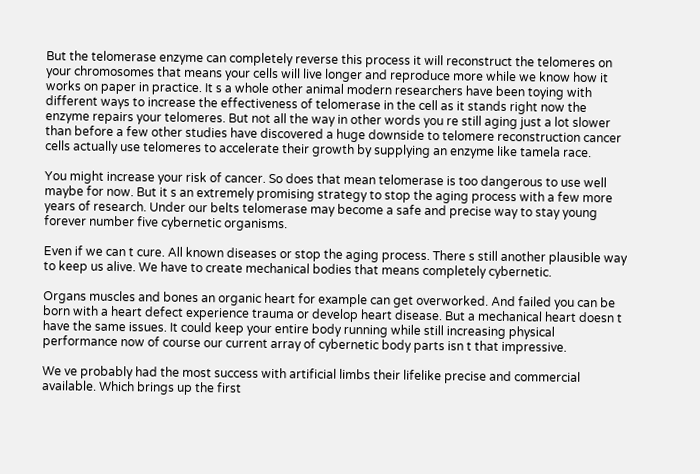But the telomerase enzyme can completely reverse this process it will reconstruct the telomeres on your chromosomes that means your cells will live longer and reproduce more while we know how it works on paper in practice. It s a whole other animal modern researchers have been toying with different ways to increase the effectiveness of telomerase in the cell as it stands right now the enzyme repairs your telomeres. But not all the way in other words you re still aging just a lot slower than before a few other studies have discovered a huge downside to telomere reconstruction cancer cells actually use telomeres to accelerate their growth by supplying an enzyme like tamela race.

You might increase your risk of cancer. So does that mean telomerase is too dangerous to use well maybe for now. But it s an extremely promising strategy to stop the aging process with a few more years of research. Under our belts telomerase may become a safe and precise way to stay young forever number five cybernetic organisms.

Even if we can t cure. All known diseases or stop the aging process. There s still another plausible way to keep us alive. We have to create mechanical bodies that means completely cybernetic.

Organs muscles and bones an organic heart for example can get overworked. And failed you can be born with a heart defect experience trauma or develop heart disease. But a mechanical heart doesn t have the same issues. It could keep your entire body running while still increasing physical performance now of course our current array of cybernetic body parts isn t that impressive.

We ve probably had the most success with artificial limbs their lifelike precise and commercial available. Which brings up the first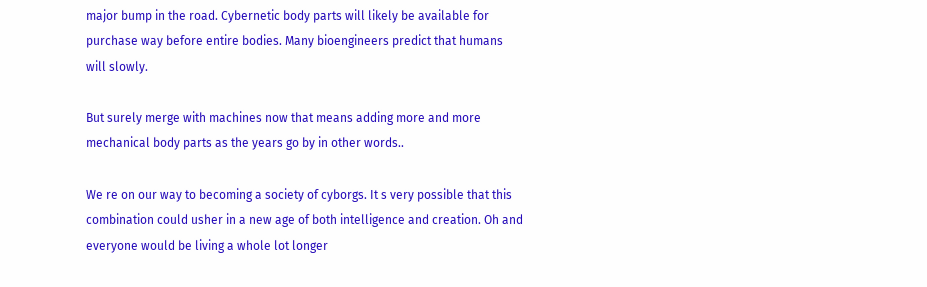major bump in the road. Cybernetic body parts will likely be available for purchase way before entire bodies. Many bioengineers predict that humans will slowly.

But surely merge with machines now that means adding more and more mechanical body parts as the years go by in other words..

We re on our way to becoming a society of cyborgs. It s very possible that this combination could usher in a new age of both intelligence and creation. Oh and everyone would be living a whole lot longer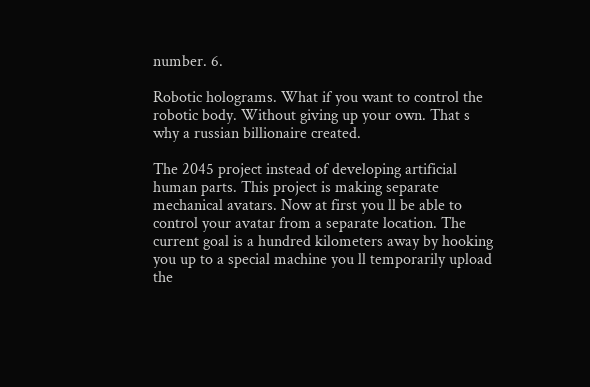number. 6.

Robotic holograms. What if you want to control the robotic body. Without giving up your own. That s why a russian billionaire created.

The 2045 project instead of developing artificial human parts. This project is making separate mechanical avatars. Now at first you ll be able to control your avatar from a separate location. The current goal is a hundred kilometers away by hooking you up to a special machine you ll temporarily upload the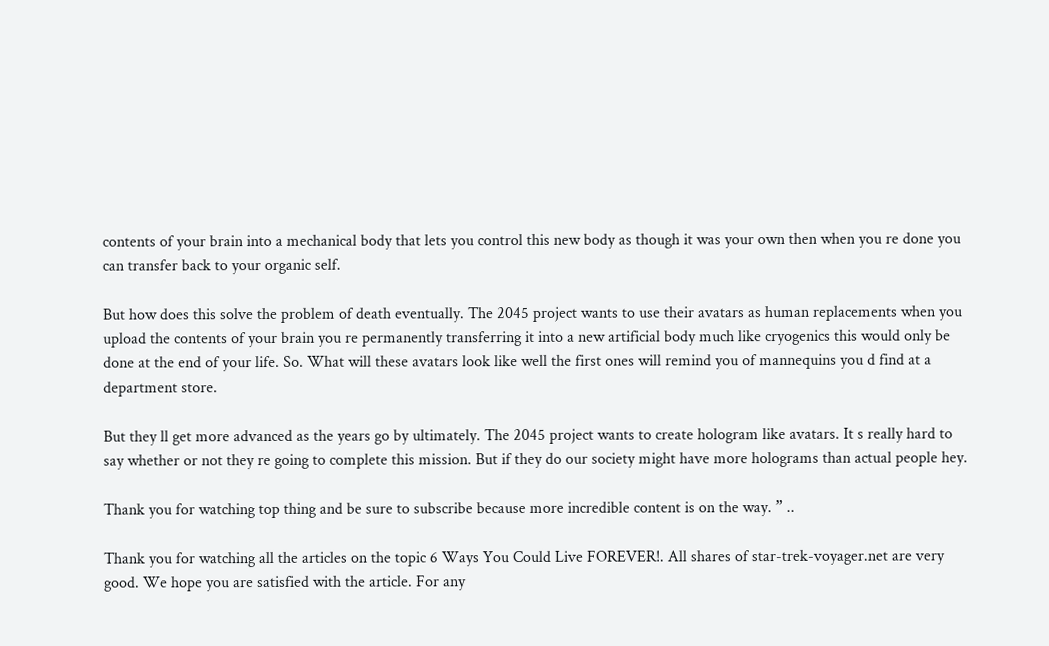contents of your brain into a mechanical body that lets you control this new body as though it was your own then when you re done you can transfer back to your organic self.

But how does this solve the problem of death eventually. The 2045 project wants to use their avatars as human replacements when you upload the contents of your brain you re permanently transferring it into a new artificial body much like cryogenics this would only be done at the end of your life. So. What will these avatars look like well the first ones will remind you of mannequins you d find at a department store.

But they ll get more advanced as the years go by ultimately. The 2045 project wants to create hologram like avatars. It s really hard to say whether or not they re going to complete this mission. But if they do our society might have more holograms than actual people hey.

Thank you for watching top thing and be sure to subscribe because more incredible content is on the way. ” ..

Thank you for watching all the articles on the topic 6 Ways You Could Live FOREVER!. All shares of star-trek-voyager.net are very good. We hope you are satisfied with the article. For any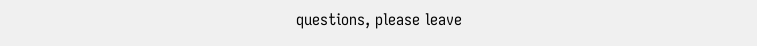questions, please leave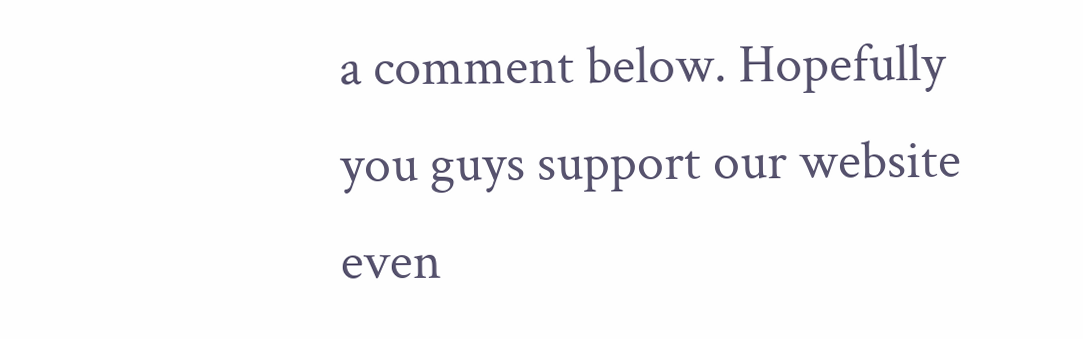a comment below. Hopefully you guys support our website even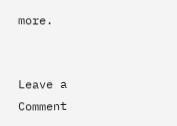more.


Leave a Comment